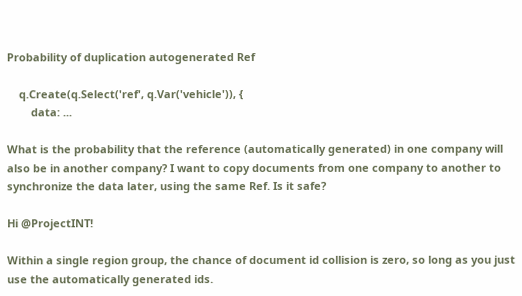Probability of duplication autogenerated Ref

    q.Create(q.Select('ref', q.Var('vehicle')), {
        data: ...

What is the probability that the reference (automatically generated) in one company will also be in another company? I want to copy documents from one company to another to synchronize the data later, using the same Ref. Is it safe?

Hi @ProjectINT!

Within a single region group, the chance of document id collision is zero, so long as you just use the automatically generated ids.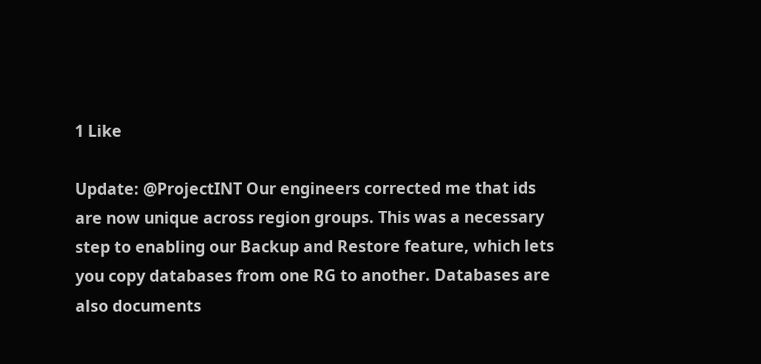1 Like

Update: @ProjectINT Our engineers corrected me that ids are now unique across region groups. This was a necessary step to enabling our Backup and Restore feature, which lets you copy databases from one RG to another. Databases are also documents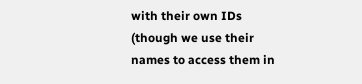with their own IDs (though we use their names to access them in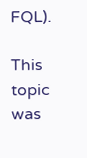FQL).

This topic was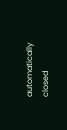automatically closed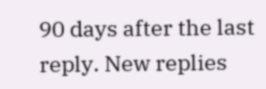90 days after the last reply. New replies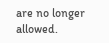are no longer allowed.